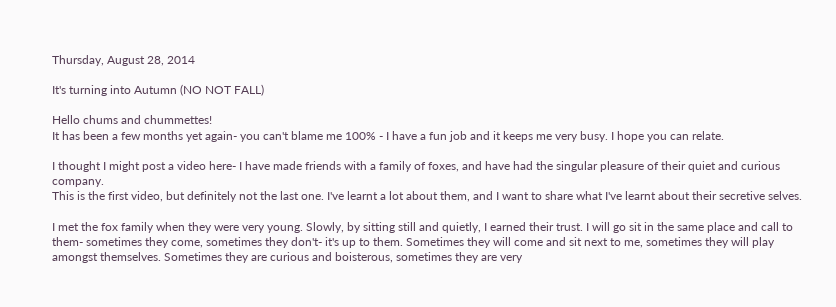Thursday, August 28, 2014

It's turning into Autumn (NO NOT FALL)

Hello chums and chummettes!
It has been a few months yet again- you can't blame me 100% - I have a fun job and it keeps me very busy. I hope you can relate.

I thought I might post a video here- I have made friends with a family of foxes, and have had the singular pleasure of their quiet and curious company.
This is the first video, but definitely not the last one. I've learnt a lot about them, and I want to share what I've learnt about their secretive selves.

I met the fox family when they were very young. Slowly, by sitting still and quietly, I earned their trust. I will go sit in the same place and call to them- sometimes they come, sometimes they don't- it's up to them. Sometimes they will come and sit next to me, sometimes they will play amongst themselves. Sometimes they are curious and boisterous, sometimes they are very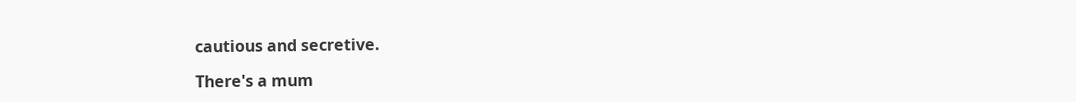cautious and secretive.

There's a mum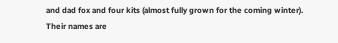and dad fox and four kits (almost fully grown for the coming winter).
Their names are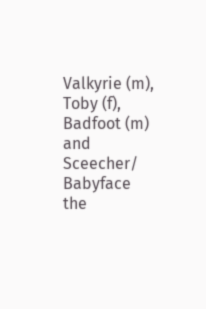Valkyrie (m), Toby (f), Badfoot (m) and Sceecher/ Babyface the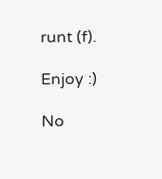runt (f).

Enjoy :)

No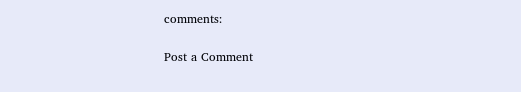comments:

Post a Comment